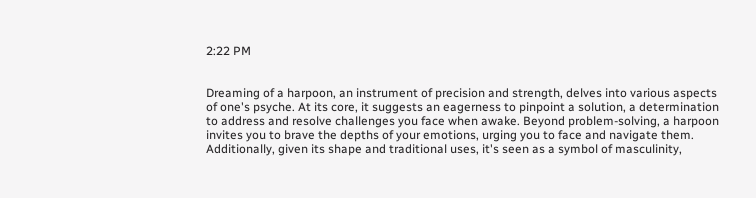2:22 PM


Dreaming of a harpoon, an instrument of precision and strength, delves into various aspects of one's psyche. At its core, it suggests an eagerness to pinpoint a solution, a determination to address and resolve challenges you face when awake. Beyond problem-solving, a harpoon invites you to brave the depths of your emotions, urging you to face and navigate them. Additionally, given its shape and traditional uses, it's seen as a symbol of masculinity,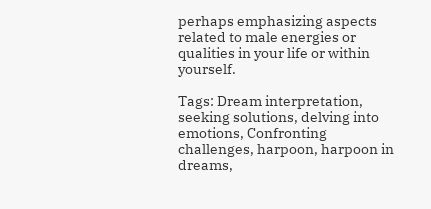perhaps emphasizing aspects related to male energies or qualities in your life or within yourself.

Tags: Dream interpretation, seeking solutions, delving into emotions, Confronting challenges, harpoon, harpoon in dreams,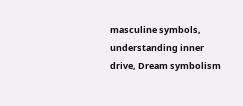masculine symbols, understanding inner drive, Dream symbolism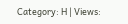Category: H | Views: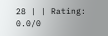28 | | Rating: 0.0/0